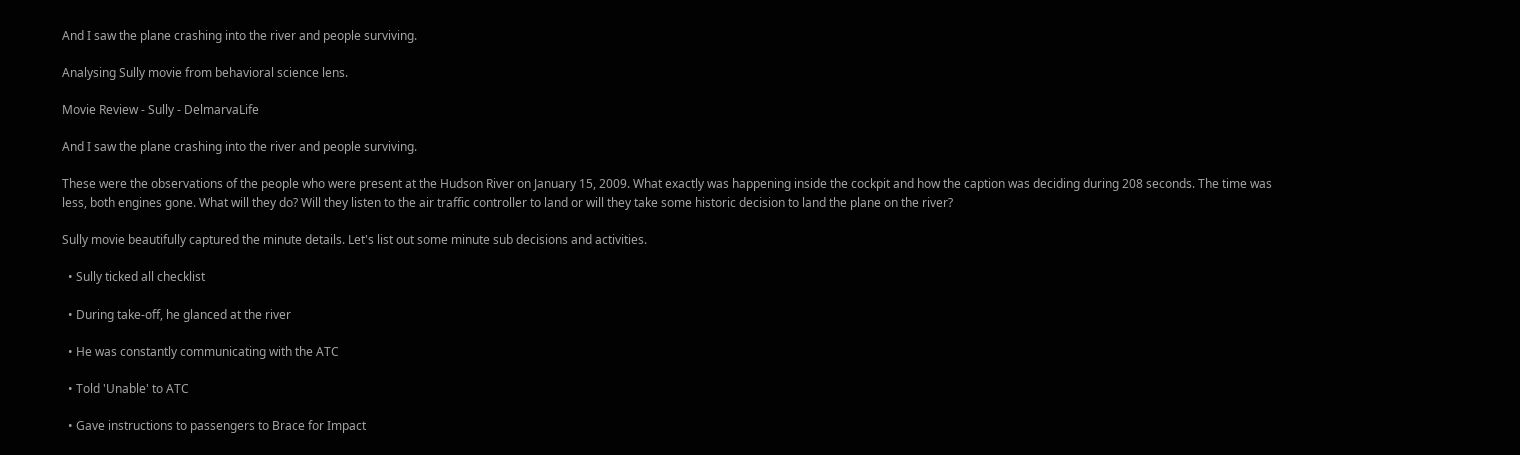And I saw the plane crashing into the river and people surviving.

Analysing Sully movie from behavioral science lens.

Movie Review - Sully - DelmarvaLife

And I saw the plane crashing into the river and people surviving.

These were the observations of the people who were present at the Hudson River on January 15, 2009. What exactly was happening inside the cockpit and how the caption was deciding during 208 seconds. The time was less, both engines gone. What will they do? Will they listen to the air traffic controller to land or will they take some historic decision to land the plane on the river?

Sully movie beautifully captured the minute details. Let's list out some minute sub decisions and activities.

  • Sully ticked all checklist

  • During take-off, he glanced at the river

  • He was constantly communicating with the ATC

  • Told 'Unable' to ATC

  • Gave instructions to passengers to Brace for Impact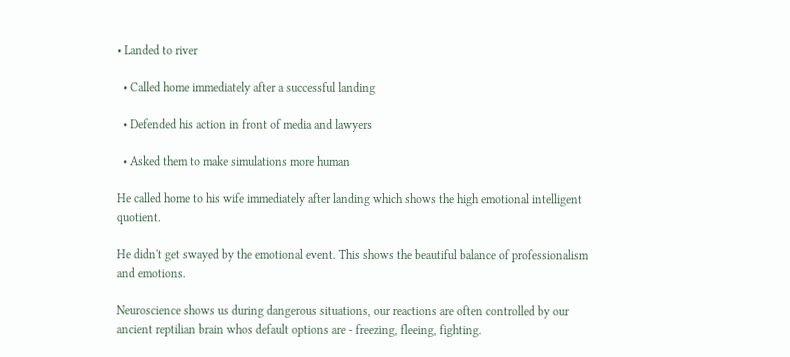• Landed to river

  • Called home immediately after a successful landing

  • Defended his action in front of media and lawyers

  • Asked them to make simulations more human

He called home to his wife immediately after landing which shows the high emotional intelligent quotient.

He didn't get swayed by the emotional event. This shows the beautiful balance of professionalism and emotions.

Neuroscience shows us during dangerous situations, our reactions are often controlled by our ancient reptilian brain whos default options are - freezing, fleeing, fighting.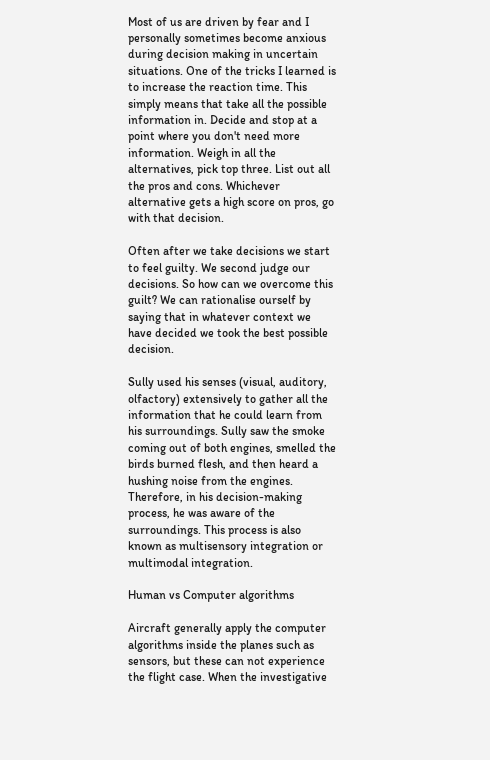Most of us are driven by fear and I personally sometimes become anxious during decision making in uncertain situations. One of the tricks I learned is to increase the reaction time. This simply means that take all the possible information in. Decide and stop at a point where you don't need more information. Weigh in all the alternatives, pick top three. List out all the pros and cons. Whichever alternative gets a high score on pros, go with that decision.

Often after we take decisions we start to feel guilty. We second judge our decisions. So how can we overcome this guilt? We can rationalise ourself by saying that in whatever context we have decided we took the best possible decision.

Sully used his senses (visual, auditory, olfactory) extensively to gather all the information that he could learn from his surroundings. Sully saw the smoke coming out of both engines, smelled the birds burned flesh, and then heard a hushing noise from the engines. Therefore, in his decision-making process, he was aware of the surroundings. This process is also known as multisensory integration or multimodal integration.

Human vs Computer algorithms

Aircraft generally apply the computer algorithms inside the planes such as sensors, but these can not experience the flight case. When the investigative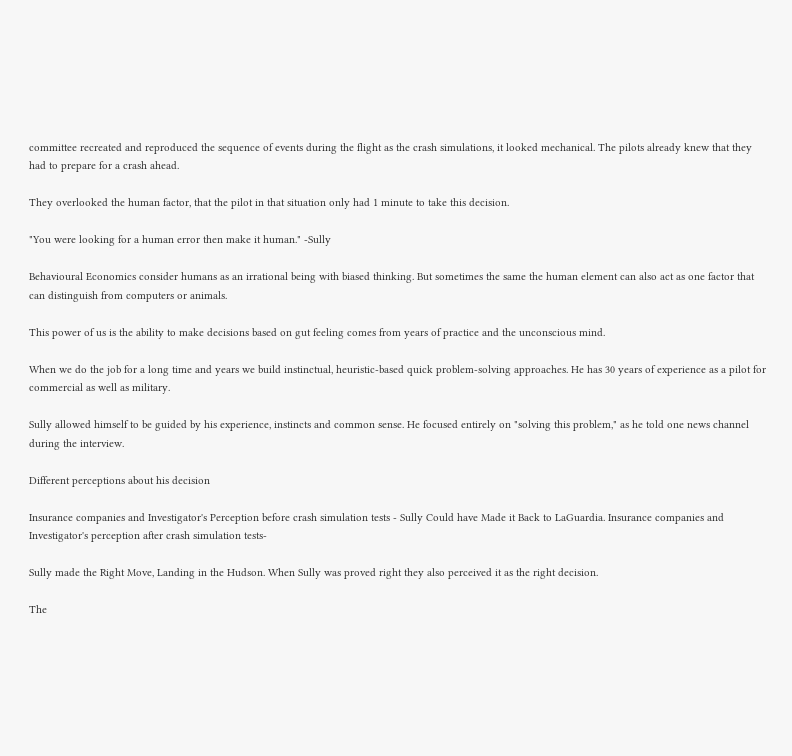committee recreated and reproduced the sequence of events during the flight as the crash simulations, it looked mechanical. The pilots already knew that they had to prepare for a crash ahead.

They overlooked the human factor, that the pilot in that situation only had 1 minute to take this decision.

"You were looking for a human error then make it human." -Sully

Behavioural Economics consider humans as an irrational being with biased thinking. But sometimes the same the human element can also act as one factor that can distinguish from computers or animals.

This power of us is the ability to make decisions based on gut feeling comes from years of practice and the unconscious mind.

When we do the job for a long time and years we build instinctual, heuristic-based quick problem-solving approaches. He has 30 years of experience as a pilot for commercial as well as military.

Sully allowed himself to be guided by his experience, instincts and common sense. He focused entirely on "solving this problem," as he told one news channel during the interview.

Different perceptions about his decision

Insurance companies and Investigator's Perception before crash simulation tests - Sully Could have Made it Back to LaGuardia. Insurance companies and Investigator's perception after crash simulation tests-

Sully made the Right Move, Landing in the Hudson. When Sully was proved right they also perceived it as the right decision.

The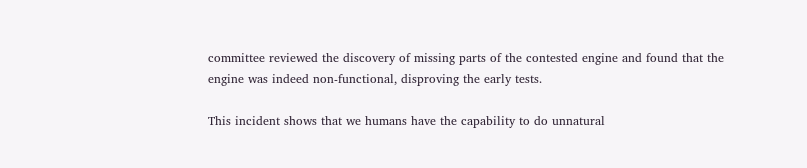committee reviewed the discovery of missing parts of the contested engine and found that the engine was indeed non-functional, disproving the early tests.

This incident shows that we humans have the capability to do unnatural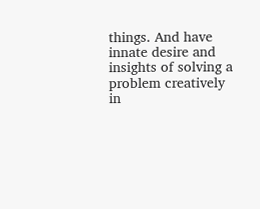things. And have innate desire and insights of solving a problem creatively in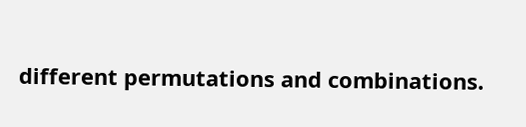different permutations and combinations.